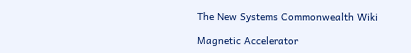The New Systems Commonwealth Wiki

Magnetic Accelerator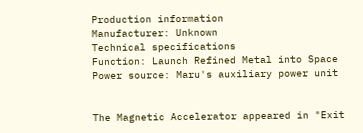Production information
Manufacturer: Unknown
Technical specifications
Function: Launch Refined Metal into Space
Power source: Maru's auxiliary power unit


The Magnetic Accelerator appeared in "Exit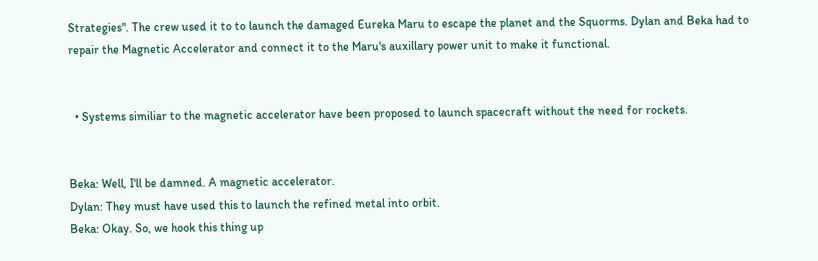Strategies". The crew used it to to launch the damaged Eureka Maru to escape the planet and the Squorms. Dylan and Beka had to repair the Magnetic Accelerator and connect it to the Maru's auxillary power unit to make it functional.


  • Systems similiar to the magnetic accelerator have been proposed to launch spacecraft without the need for rockets.


Beka: Well, I'll be damned. A magnetic accelerator.
Dylan: They must have used this to launch the refined metal into orbit.
Beka: Okay. So, we hook this thing up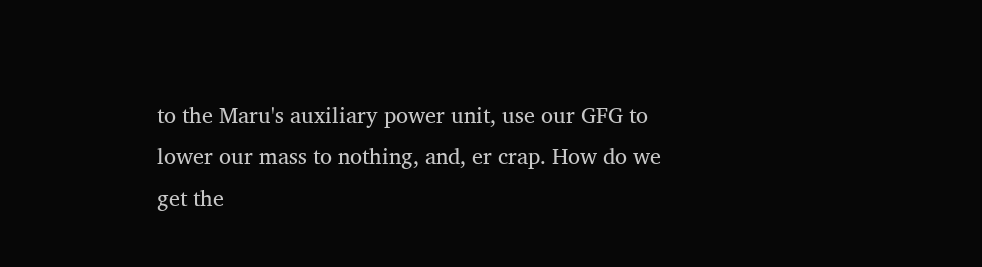to the Maru's auxiliary power unit, use our GFG to lower our mass to nothing, and, er crap. How do we get the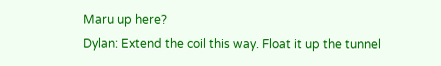Maru up here?
Dylan: Extend the coil this way. Float it up the tunnel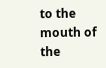to the mouth of the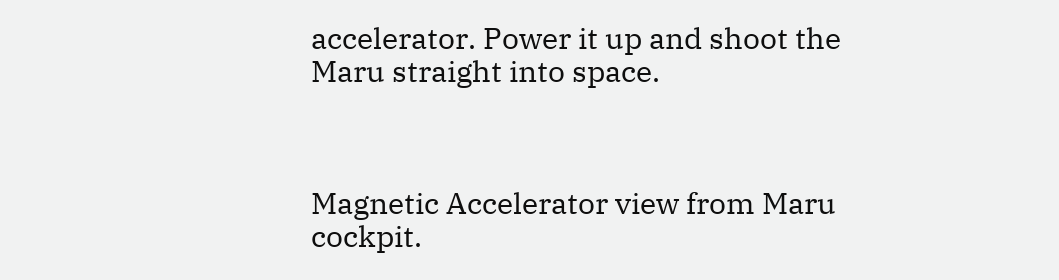accelerator. Power it up and shoot the Maru straight into space.



Magnetic Accelerator view from Maru cockpit.